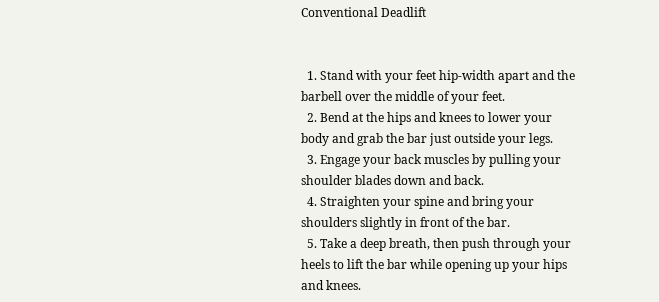Conventional Deadlift


  1. Stand with your feet hip-width apart and the barbell over the middle of your feet.
  2. Bend at the hips and knees to lower your body and grab the bar just outside your legs.
  3. Engage your back muscles by pulling your shoulder blades down and back.
  4. Straighten your spine and bring your shoulders slightly in front of the bar.
  5. Take a deep breath, then push through your heels to lift the bar while opening up your hips and knees.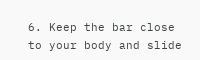6. Keep the bar close to your body and slide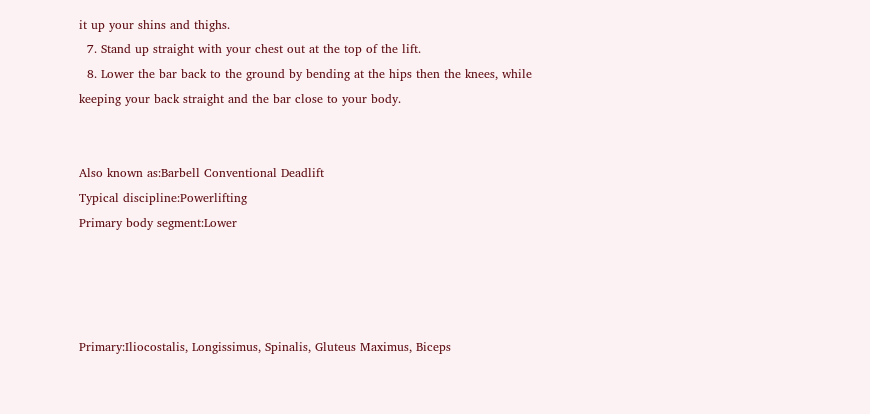it up your shins and thighs.
  7. Stand up straight with your chest out at the top of the lift.
  8. Lower the bar back to the ground by bending at the hips then the knees, while keeping your back straight and the bar close to your body.


Also known as:Barbell Conventional Deadlift
Typical discipline:Powerlifting
Primary body segment:Lower




Primary:Iliocostalis, Longissimus, Spinalis, Gluteus Maximus, Biceps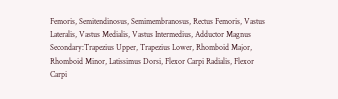Femoris, Semitendinosus, Semimembranosus, Rectus Femoris, Vastus Lateralis, Vastus Medialis, Vastus Intermedius, Adductor Magnus
Secondary:Trapezius Upper, Trapezius Lower, Rhomboid Major, Rhomboid Minor, Latissimus Dorsi, Flexor Carpi Radialis, Flexor Carpi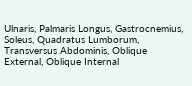Ulnaris, Palmaris Longus, Gastrocnemius, Soleus, Quadratus Lumborum, Transversus Abdominis, Oblique External, Oblique Internal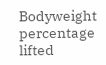Bodyweight percentage lifted